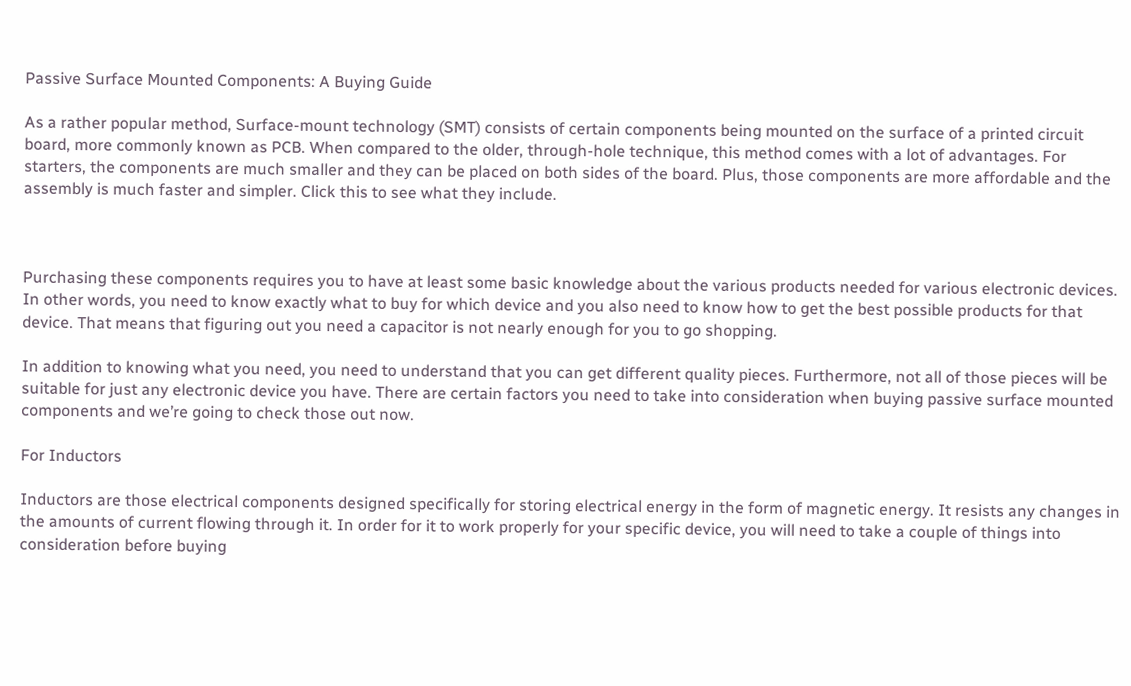Passive Surface Mounted Components: A Buying Guide

As a rather popular method, Surface-mount technology (SMT) consists of certain components being mounted on the surface of a printed circuit board, more commonly known as PCB. When compared to the older, through-hole technique, this method comes with a lot of advantages. For starters, the components are much smaller and they can be placed on both sides of the board. Plus, those components are more affordable and the assembly is much faster and simpler. Click this to see what they include.



Purchasing these components requires you to have at least some basic knowledge about the various products needed for various electronic devices. In other words, you need to know exactly what to buy for which device and you also need to know how to get the best possible products for that device. That means that figuring out you need a capacitor is not nearly enough for you to go shopping.

In addition to knowing what you need, you need to understand that you can get different quality pieces. Furthermore, not all of those pieces will be suitable for just any electronic device you have. There are certain factors you need to take into consideration when buying passive surface mounted components and we’re going to check those out now.

For Inductors

Inductors are those electrical components designed specifically for storing electrical energy in the form of magnetic energy. It resists any changes in the amounts of current flowing through it. In order for it to work properly for your specific device, you will need to take a couple of things into consideration before buying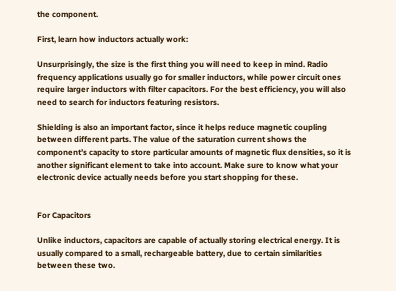the component.

First, learn how inductors actually work:

Unsurprisingly, the size is the first thing you will need to keep in mind. Radio frequency applications usually go for smaller inductors, while power circuit ones require larger inductors with filter capacitors. For the best efficiency, you will also need to search for inductors featuring resistors.

Shielding is also an important factor, since it helps reduce magnetic coupling between different parts. The value of the saturation current shows the component’s capacity to store particular amounts of magnetic flux densities, so it is another significant element to take into account. Make sure to know what your electronic device actually needs before you start shopping for these.


For Capacitors

Unlike inductors, capacitors are capable of actually storing electrical energy. It is usually compared to a small, rechargeable battery, due to certain similarities between these two.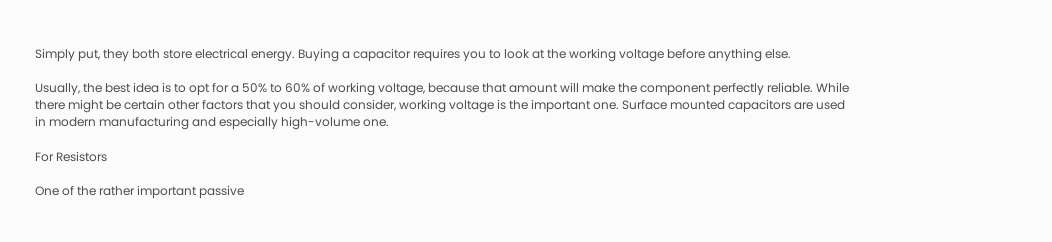Simply put, they both store electrical energy. Buying a capacitor requires you to look at the working voltage before anything else.

Usually, the best idea is to opt for a 50% to 60% of working voltage, because that amount will make the component perfectly reliable. While there might be certain other factors that you should consider, working voltage is the important one. Surface mounted capacitors are used in modern manufacturing and especially high-volume one.

For Resistors

One of the rather important passive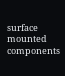surface mounted components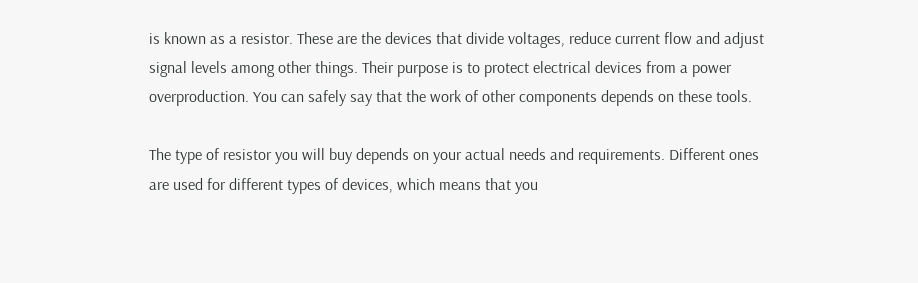is known as a resistor. These are the devices that divide voltages, reduce current flow and adjust signal levels among other things. Their purpose is to protect electrical devices from a power overproduction. You can safely say that the work of other components depends on these tools.

The type of resistor you will buy depends on your actual needs and requirements. Different ones are used for different types of devices, which means that you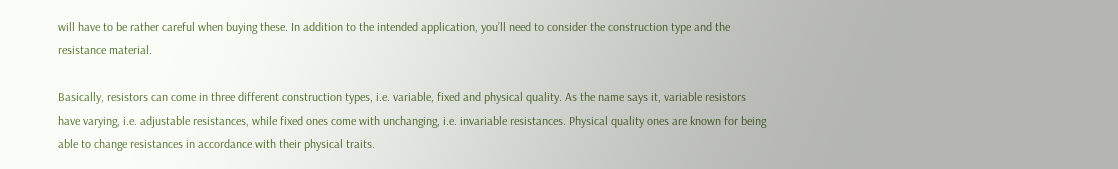will have to be rather careful when buying these. In addition to the intended application, you’ll need to consider the construction type and the resistance material.

Basically, resistors can come in three different construction types, i.e. variable, fixed and physical quality. As the name says it, variable resistors have varying, i.e. adjustable resistances, while fixed ones come with unchanging, i.e. invariable resistances. Physical quality ones are known for being able to change resistances in accordance with their physical traits.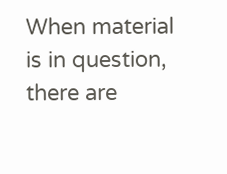When material is in question, there are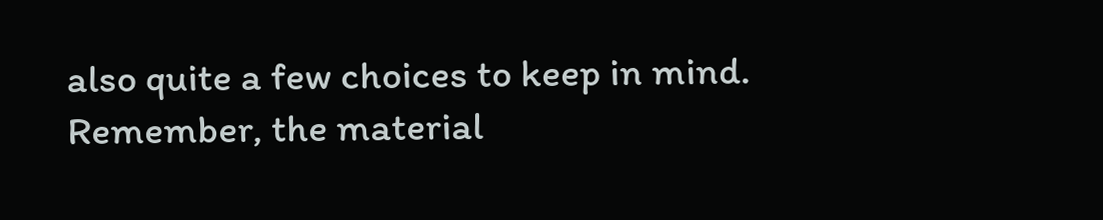also quite a few choices to keep in mind. Remember, the material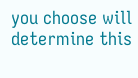you choose will determine this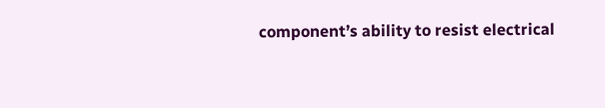component’s ability to resist electrical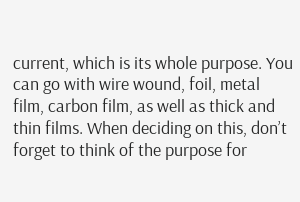current, which is its whole purpose. You can go with wire wound, foil, metal film, carbon film, as well as thick and thin films. When deciding on this, don’t forget to think of the purpose for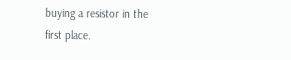buying a resistor in the first place.